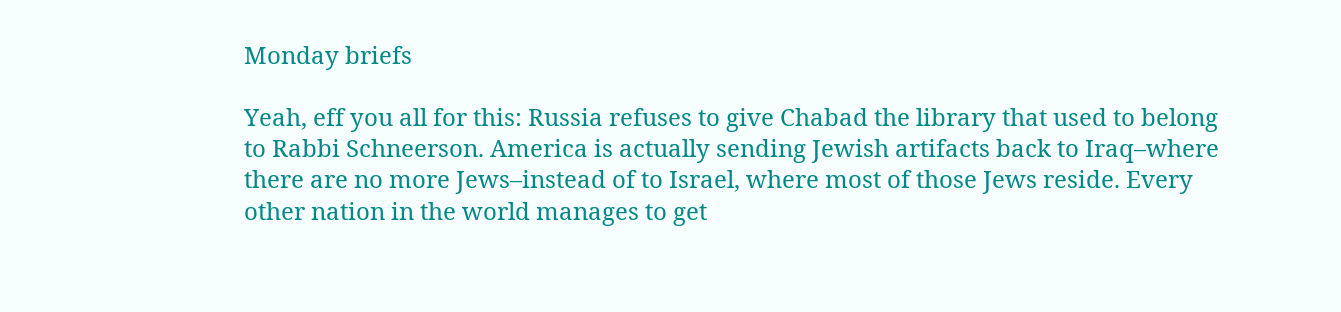Monday briefs

Yeah, eff you all for this: Russia refuses to give Chabad the library that used to belong to Rabbi Schneerson. America is actually sending Jewish artifacts back to Iraq–where there are no more Jews–instead of to Israel, where most of those Jews reside. Every other nation in the world manages to get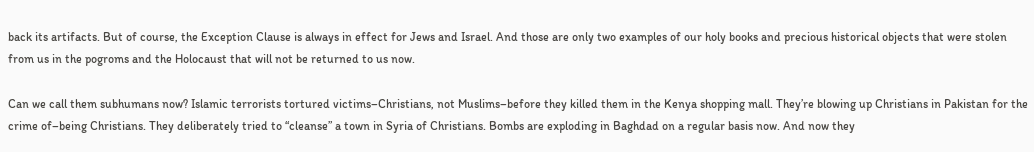back its artifacts. But of course, the Exception Clause is always in effect for Jews and Israel. And those are only two examples of our holy books and precious historical objects that were stolen from us in the pogroms and the Holocaust that will not be returned to us now.

Can we call them subhumans now? Islamic terrorists tortured victims–Christians, not Muslims–before they killed them in the Kenya shopping mall. They’re blowing up Christians in Pakistan for the crime of–being Christians. They deliberately tried to “cleanse” a town in Syria of Christians. Bombs are exploding in Baghdad on a regular basis now. And now they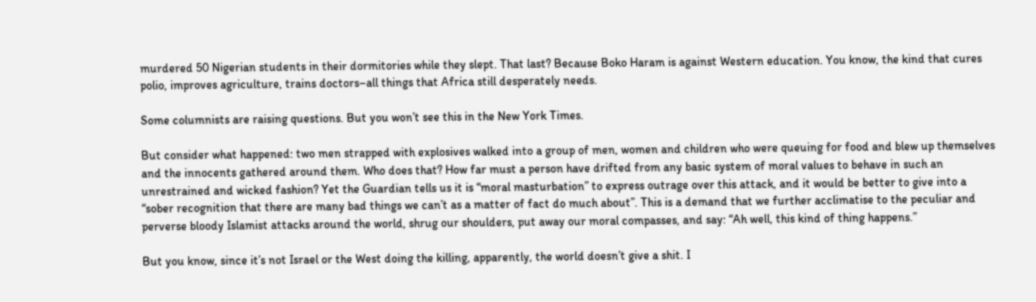murdered 50 Nigerian students in their dormitories while they slept. That last? Because Boko Haram is against Western education. You know, the kind that cures polio, improves agriculture, trains doctors–all things that Africa still desperately needs.

Some columnists are raising questions. But you won’t see this in the New York Times.

But consider what happened: two men strapped with explosives walked into a group of men, women and children who were queuing for food and blew up themselves and the innocents gathered around them. Who does that? How far must a person have drifted from any basic system of moral values to behave in such an unrestrained and wicked fashion? Yet the Guardian tells us it is “moral masturbation” to express outrage over this attack, and it would be better to give into a “sober recognition that there are many bad things we can’t as a matter of fact do much about”. This is a demand that we further acclimatise to the peculiar and perverse bloody Islamist attacks around the world, shrug our shoulders, put away our moral compasses, and say: “Ah well, this kind of thing happens.”

But you know, since it’s not Israel or the West doing the killing, apparently, the world doesn’t give a shit. I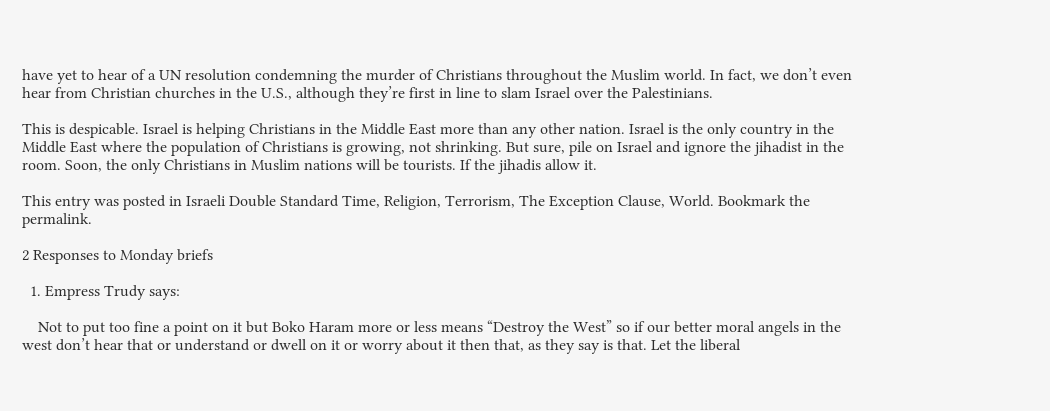have yet to hear of a UN resolution condemning the murder of Christians throughout the Muslim world. In fact, we don’t even hear from Christian churches in the U.S., although they’re first in line to slam Israel over the Palestinians.

This is despicable. Israel is helping Christians in the Middle East more than any other nation. Israel is the only country in the Middle East where the population of Christians is growing, not shrinking. But sure, pile on Israel and ignore the jihadist in the room. Soon, the only Christians in Muslim nations will be tourists. If the jihadis allow it.

This entry was posted in Israeli Double Standard Time, Religion, Terrorism, The Exception Clause, World. Bookmark the permalink.

2 Responses to Monday briefs

  1. Empress Trudy says:

    Not to put too fine a point on it but Boko Haram more or less means “Destroy the West” so if our better moral angels in the west don’t hear that or understand or dwell on it or worry about it then that, as they say is that. Let the liberal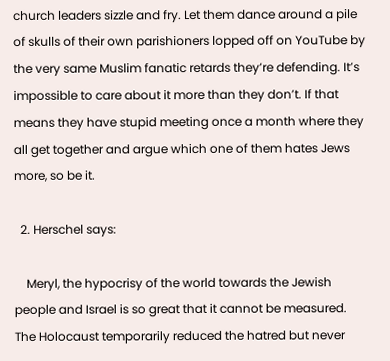church leaders sizzle and fry. Let them dance around a pile of skulls of their own parishioners lopped off on YouTube by the very same Muslim fanatic retards they’re defending. It’s impossible to care about it more than they don’t. If that means they have stupid meeting once a month where they all get together and argue which one of them hates Jews more, so be it.

  2. Herschel says:

    Meryl, the hypocrisy of the world towards the Jewish people and Israel is so great that it cannot be measured. The Holocaust temporarily reduced the hatred but never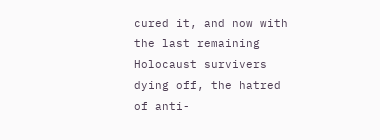cured it, and now with the last remaining Holocaust survivers dying off, the hatred of anti-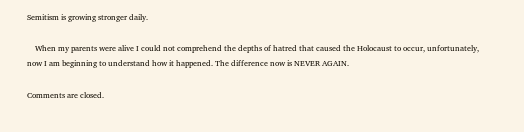Semitism is growing stronger daily.

    When my parents were alive I could not comprehend the depths of hatred that caused the Holocaust to occur, unfortunately, now I am beginning to understand how it happened. The difference now is NEVER AGAIN.

Comments are closed.